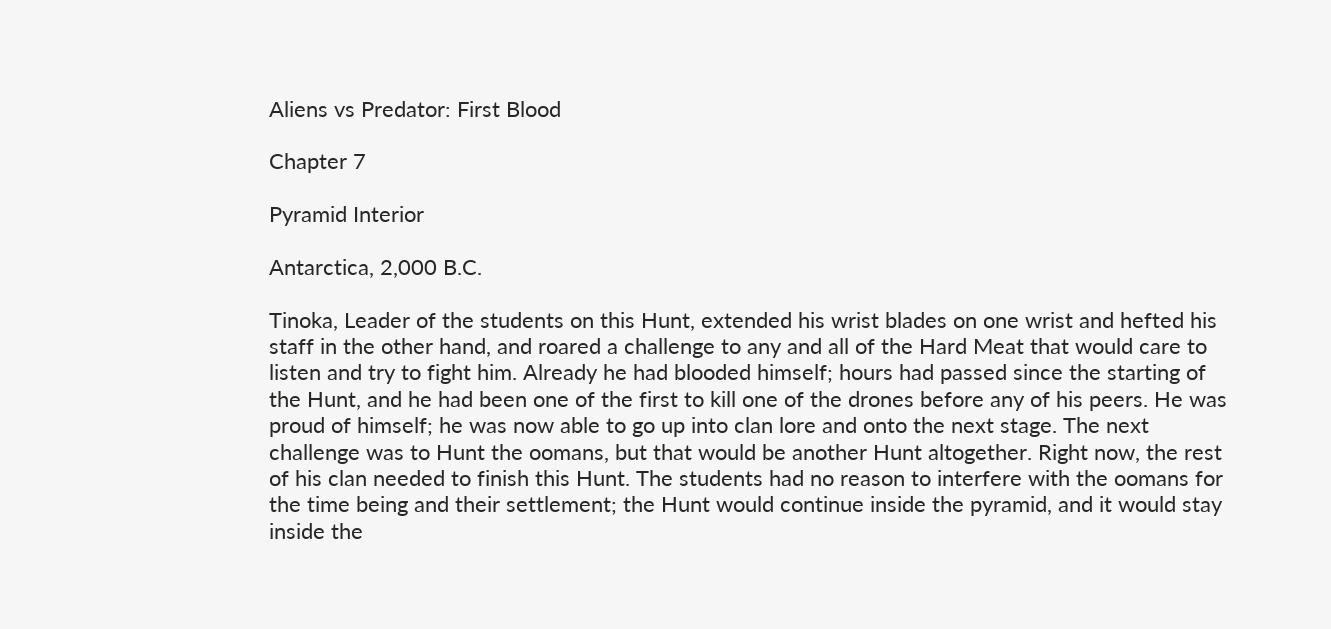Aliens vs Predator: First Blood

Chapter 7

Pyramid Interior

Antarctica, 2,000 B.C.

Tinoka, Leader of the students on this Hunt, extended his wrist blades on one wrist and hefted his staff in the other hand, and roared a challenge to any and all of the Hard Meat that would care to listen and try to fight him. Already he had blooded himself; hours had passed since the starting of the Hunt, and he had been one of the first to kill one of the drones before any of his peers. He was proud of himself; he was now able to go up into clan lore and onto the next stage. The next challenge was to Hunt the oomans, but that would be another Hunt altogether. Right now, the rest of his clan needed to finish this Hunt. The students had no reason to interfere with the oomans for the time being and their settlement; the Hunt would continue inside the pyramid, and it would stay inside the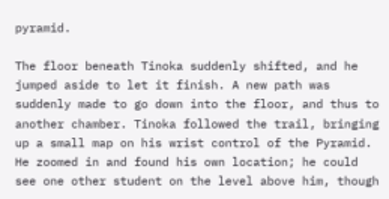pyramid.

The floor beneath Tinoka suddenly shifted, and he jumped aside to let it finish. A new path was suddenly made to go down into the floor, and thus to another chamber. Tinoka followed the trail, bringing up a small map on his wrist control of the Pyramid. He zoomed in and found his own location; he could see one other student on the level above him, though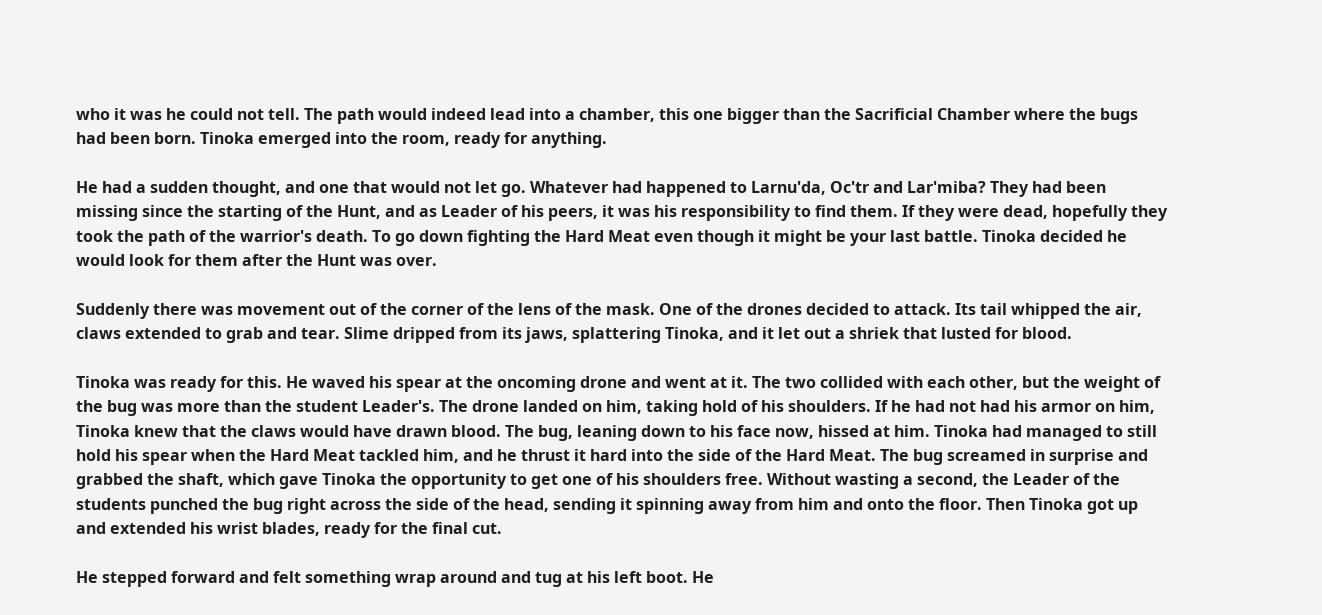who it was he could not tell. The path would indeed lead into a chamber, this one bigger than the Sacrificial Chamber where the bugs had been born. Tinoka emerged into the room, ready for anything.

He had a sudden thought, and one that would not let go. Whatever had happened to Larnu'da, Oc'tr and Lar'miba? They had been missing since the starting of the Hunt, and as Leader of his peers, it was his responsibility to find them. If they were dead, hopefully they took the path of the warrior's death. To go down fighting the Hard Meat even though it might be your last battle. Tinoka decided he would look for them after the Hunt was over.

Suddenly there was movement out of the corner of the lens of the mask. One of the drones decided to attack. Its tail whipped the air, claws extended to grab and tear. Slime dripped from its jaws, splattering Tinoka, and it let out a shriek that lusted for blood.

Tinoka was ready for this. He waved his spear at the oncoming drone and went at it. The two collided with each other, but the weight of the bug was more than the student Leader's. The drone landed on him, taking hold of his shoulders. If he had not had his armor on him, Tinoka knew that the claws would have drawn blood. The bug, leaning down to his face now, hissed at him. Tinoka had managed to still hold his spear when the Hard Meat tackled him, and he thrust it hard into the side of the Hard Meat. The bug screamed in surprise and grabbed the shaft, which gave Tinoka the opportunity to get one of his shoulders free. Without wasting a second, the Leader of the students punched the bug right across the side of the head, sending it spinning away from him and onto the floor. Then Tinoka got up and extended his wrist blades, ready for the final cut.

He stepped forward and felt something wrap around and tug at his left boot. He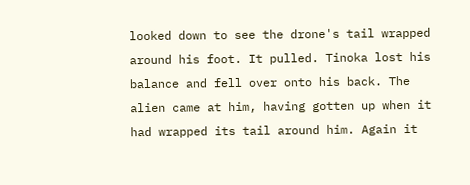looked down to see the drone's tail wrapped around his foot. It pulled. Tinoka lost his balance and fell over onto his back. The alien came at him, having gotten up when it had wrapped its tail around him. Again it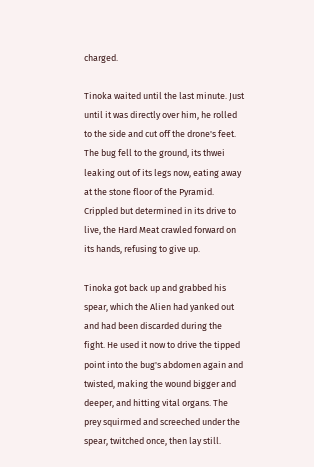charged.

Tinoka waited until the last minute. Just until it was directly over him, he rolled to the side and cut off the drone's feet. The bug fell to the ground, its thwei leaking out of its legs now, eating away at the stone floor of the Pyramid. Crippled but determined in its drive to live, the Hard Meat crawled forward on its hands, refusing to give up.

Tinoka got back up and grabbed his spear, which the Alien had yanked out and had been discarded during the fight. He used it now to drive the tipped point into the bug's abdomen again and twisted, making the wound bigger and deeper, and hitting vital organs. The prey squirmed and screeched under the spear, twitched once, then lay still.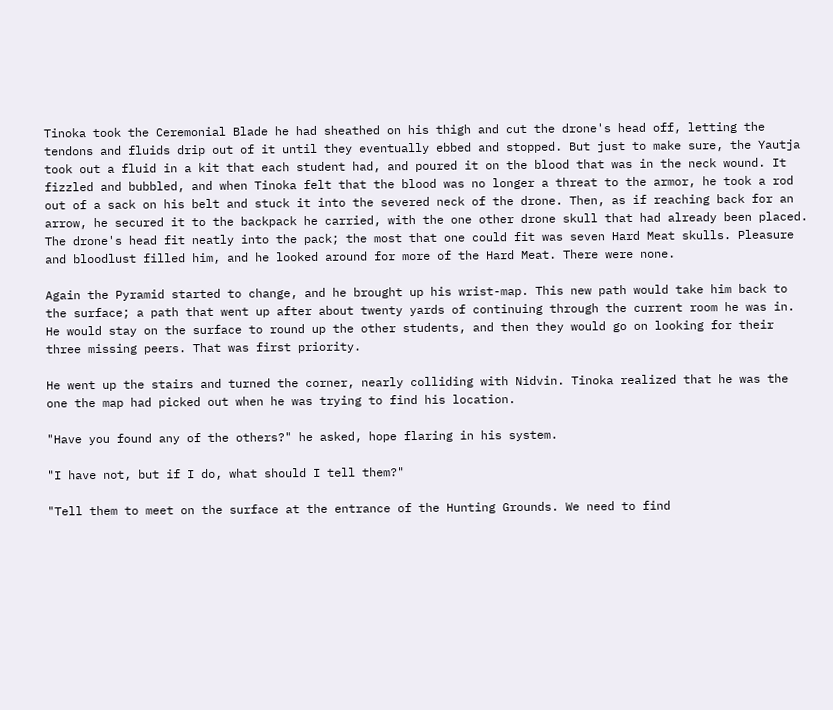Tinoka took the Ceremonial Blade he had sheathed on his thigh and cut the drone's head off, letting the tendons and fluids drip out of it until they eventually ebbed and stopped. But just to make sure, the Yautja took out a fluid in a kit that each student had, and poured it on the blood that was in the neck wound. It fizzled and bubbled, and when Tinoka felt that the blood was no longer a threat to the armor, he took a rod out of a sack on his belt and stuck it into the severed neck of the drone. Then, as if reaching back for an arrow, he secured it to the backpack he carried, with the one other drone skull that had already been placed. The drone's head fit neatly into the pack; the most that one could fit was seven Hard Meat skulls. Pleasure and bloodlust filled him, and he looked around for more of the Hard Meat. There were none.

Again the Pyramid started to change, and he brought up his wrist-map. This new path would take him back to the surface; a path that went up after about twenty yards of continuing through the current room he was in. He would stay on the surface to round up the other students, and then they would go on looking for their three missing peers. That was first priority.

He went up the stairs and turned the corner, nearly colliding with Nidvin. Tinoka realized that he was the one the map had picked out when he was trying to find his location.

"Have you found any of the others?" he asked, hope flaring in his system.

"I have not, but if I do, what should I tell them?"

"Tell them to meet on the surface at the entrance of the Hunting Grounds. We need to find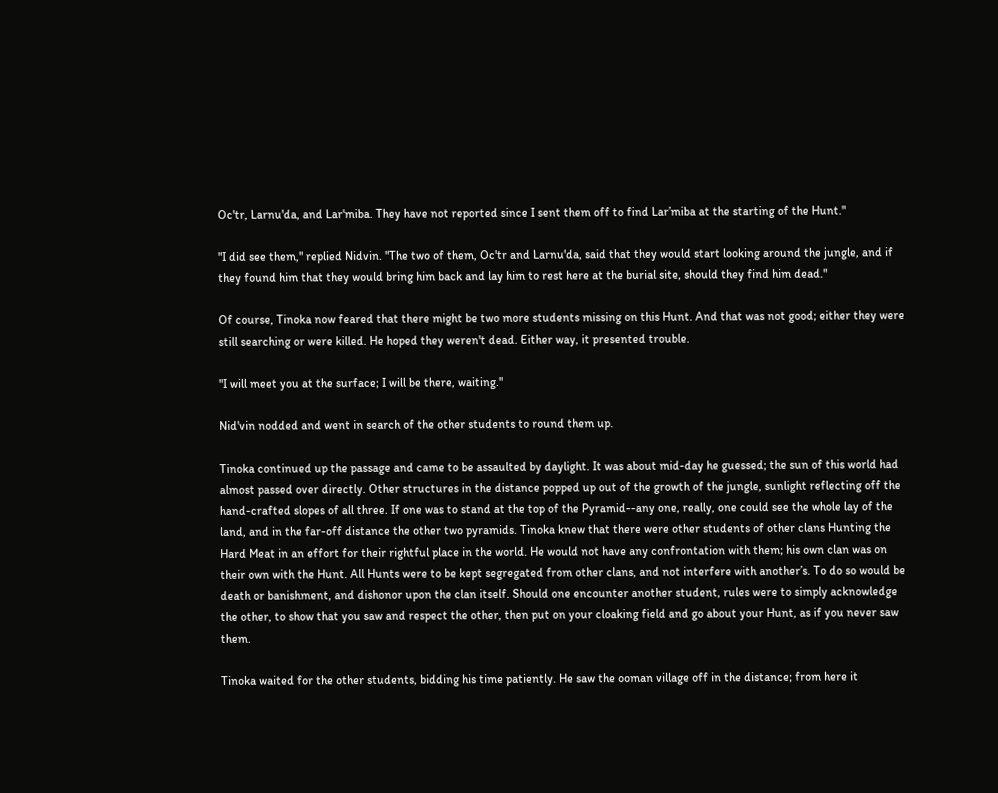Oc'tr, Larnu'da, and Lar'miba. They have not reported since I sent them off to find Lar’miba at the starting of the Hunt."

"I did see them," replied Nidvin. "The two of them, Oc'tr and Larnu'da, said that they would start looking around the jungle, and if they found him that they would bring him back and lay him to rest here at the burial site, should they find him dead."

Of course, Tinoka now feared that there might be two more students missing on this Hunt. And that was not good; either they were still searching or were killed. He hoped they weren't dead. Either way, it presented trouble.

"I will meet you at the surface; I will be there, waiting."

Nid'vin nodded and went in search of the other students to round them up.

Tinoka continued up the passage and came to be assaulted by daylight. It was about mid-day he guessed; the sun of this world had almost passed over directly. Other structures in the distance popped up out of the growth of the jungle, sunlight reflecting off the hand-crafted slopes of all three. If one was to stand at the top of the Pyramid--any one, really, one could see the whole lay of the land, and in the far-off distance the other two pyramids. Tinoka knew that there were other students of other clans Hunting the Hard Meat in an effort for their rightful place in the world. He would not have any confrontation with them; his own clan was on their own with the Hunt. All Hunts were to be kept segregated from other clans, and not interfere with another’s. To do so would be death or banishment, and dishonor upon the clan itself. Should one encounter another student, rules were to simply acknowledge the other, to show that you saw and respect the other, then put on your cloaking field and go about your Hunt, as if you never saw them.

Tinoka waited for the other students, bidding his time patiently. He saw the ooman village off in the distance; from here it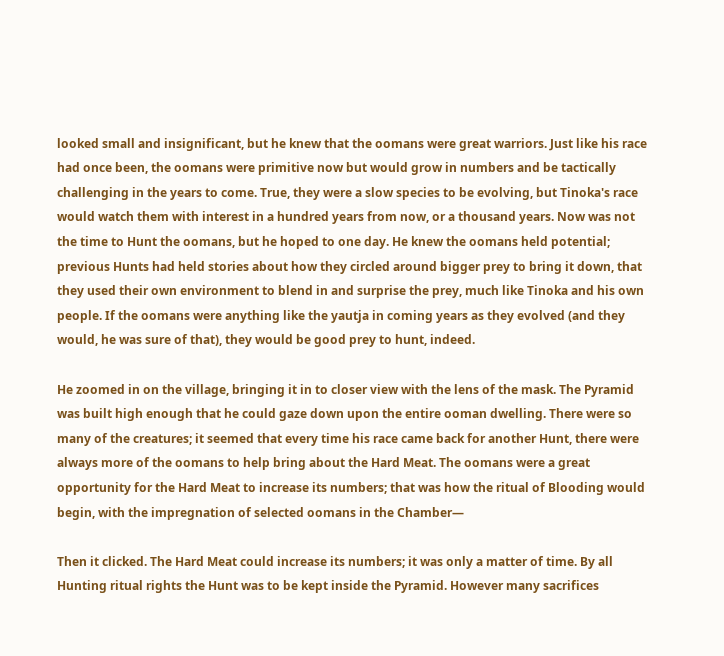looked small and insignificant, but he knew that the oomans were great warriors. Just like his race had once been, the oomans were primitive now but would grow in numbers and be tactically challenging in the years to come. True, they were a slow species to be evolving, but Tinoka's race would watch them with interest in a hundred years from now, or a thousand years. Now was not the time to Hunt the oomans, but he hoped to one day. He knew the oomans held potential; previous Hunts had held stories about how they circled around bigger prey to bring it down, that they used their own environment to blend in and surprise the prey, much like Tinoka and his own people. If the oomans were anything like the yautja in coming years as they evolved (and they would, he was sure of that), they would be good prey to hunt, indeed.

He zoomed in on the village, bringing it in to closer view with the lens of the mask. The Pyramid was built high enough that he could gaze down upon the entire ooman dwelling. There were so many of the creatures; it seemed that every time his race came back for another Hunt, there were always more of the oomans to help bring about the Hard Meat. The oomans were a great opportunity for the Hard Meat to increase its numbers; that was how the ritual of Blooding would begin, with the impregnation of selected oomans in the Chamber—

Then it clicked. The Hard Meat could increase its numbers; it was only a matter of time. By all Hunting ritual rights the Hunt was to be kept inside the Pyramid. However many sacrifices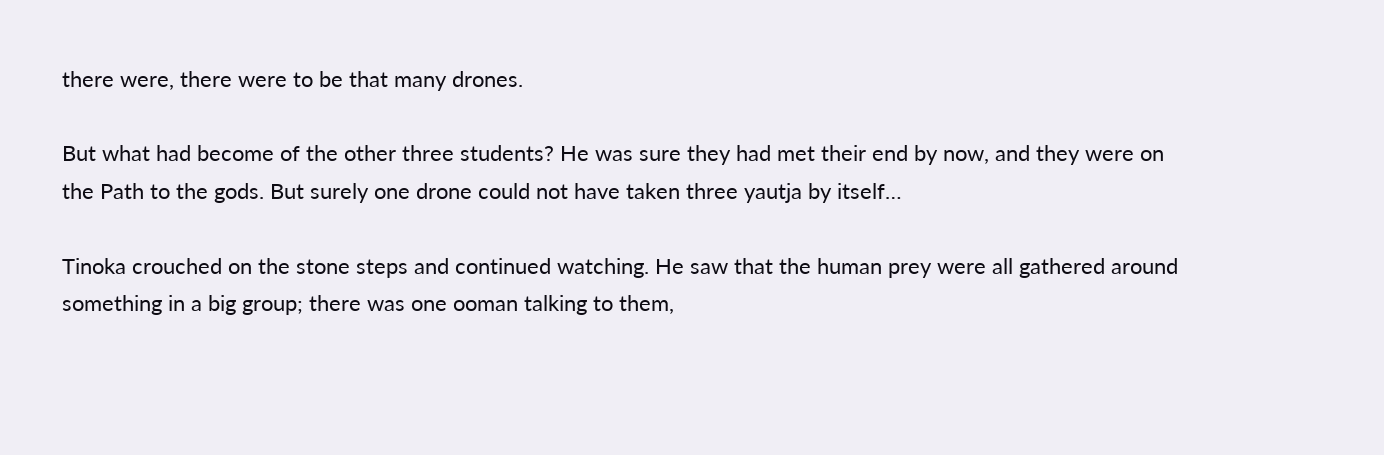there were, there were to be that many drones.

But what had become of the other three students? He was sure they had met their end by now, and they were on the Path to the gods. But surely one drone could not have taken three yautja by itself…

Tinoka crouched on the stone steps and continued watching. He saw that the human prey were all gathered around something in a big group; there was one ooman talking to them,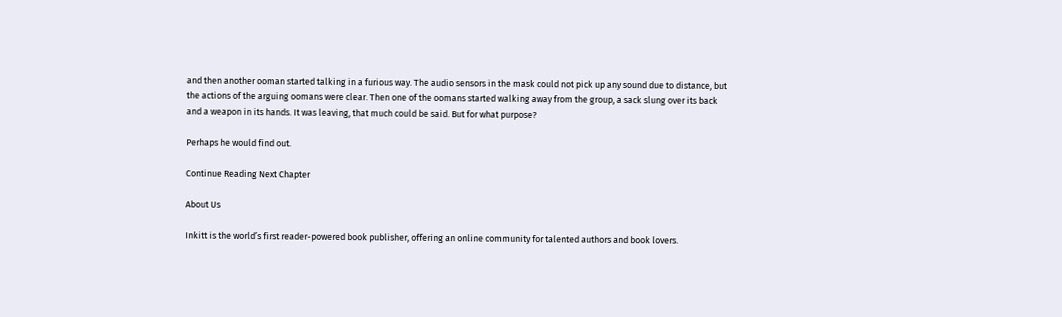and then another ooman started talking in a furious way. The audio sensors in the mask could not pick up any sound due to distance, but the actions of the arguing oomans were clear. Then one of the oomans started walking away from the group, a sack slung over its back and a weapon in its hands. It was leaving, that much could be said. But for what purpose?

Perhaps he would find out.

Continue Reading Next Chapter

About Us

Inkitt is the world’s first reader-powered book publisher, offering an online community for talented authors and book lovers.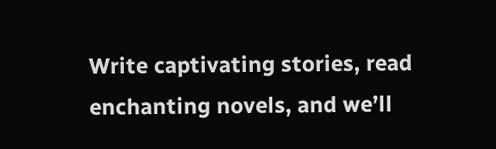Write captivating stories, read enchanting novels, and we’ll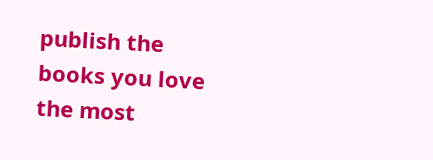publish the books you love the most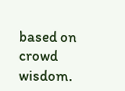based on crowd wisdom.